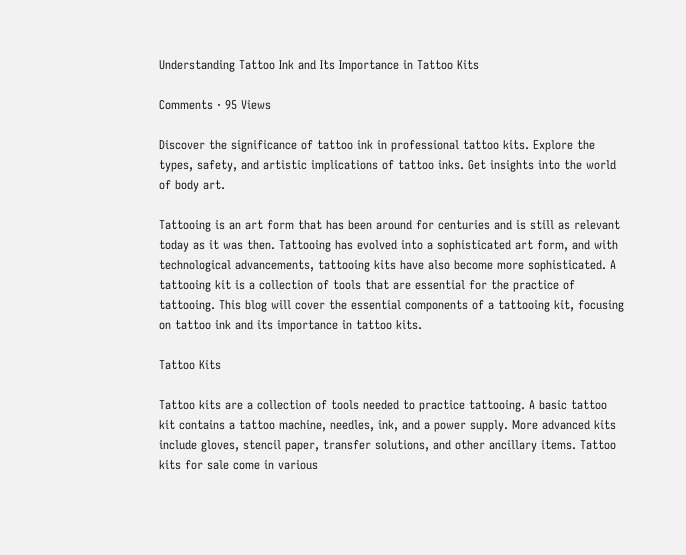Understanding Tattoo Ink and Its Importance in Tattoo Kits

Comments · 95 Views

Discover the significance of tattoo ink in professional tattoo kits. Explore the types, safety, and artistic implications of tattoo inks. Get insights into the world of body art.

Tattooing is an art form that has been around for centuries and is still as relevant today as it was then. Tattooing has evolved into a sophisticated art form, and with technological advancements, tattooing kits have also become more sophisticated. A tattooing kit is a collection of tools that are essential for the practice of tattooing. This blog will cover the essential components of a tattooing kit, focusing on tattoo ink and its importance in tattoo kits.

Tattoo Kits

Tattoo kits are a collection of tools needed to practice tattooing. A basic tattoo kit contains a tattoo machine, needles, ink, and a power supply. More advanced kits include gloves, stencil paper, transfer solutions, and other ancillary items. Tattoo kits for sale come in various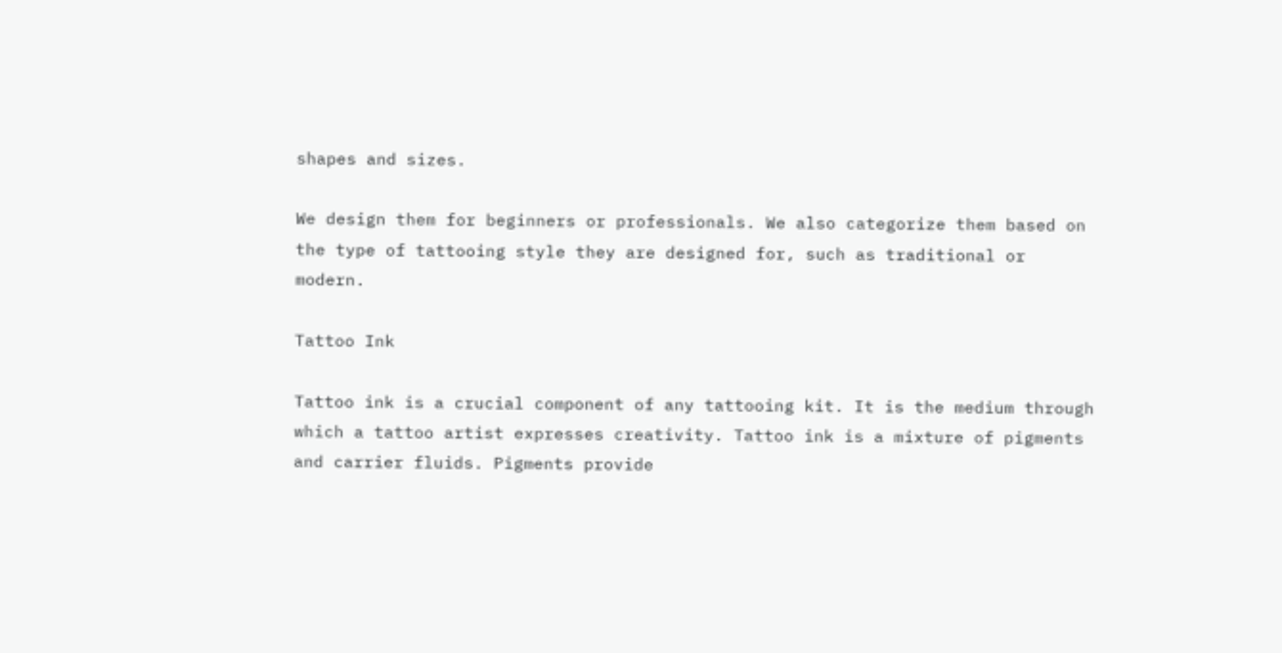shapes and sizes.

We design them for beginners or professionals. We also categorize them based on the type of tattooing style they are designed for, such as traditional or modern.

Tattoo Ink

Tattoo ink is a crucial component of any tattooing kit. It is the medium through which a tattoo artist expresses creativity. Tattoo ink is a mixture of pigments and carrier fluids. Pigments provide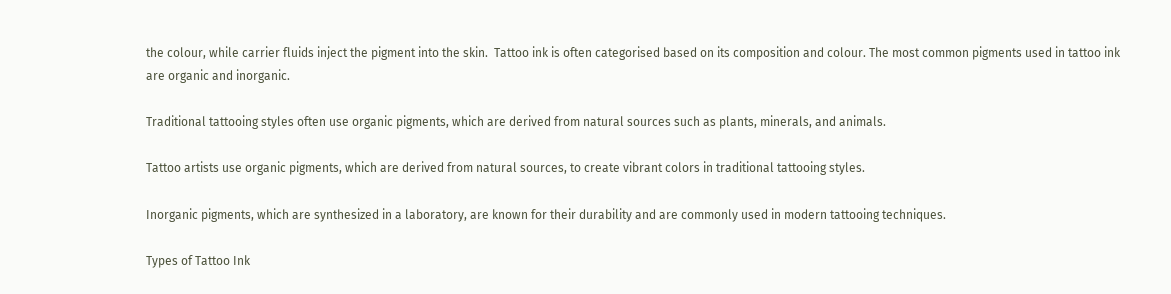the colour, while carrier fluids inject the pigment into the skin.  Tattoo ink is often categorised based on its composition and colour. The most common pigments used in tattoo ink are organic and inorganic.

Traditional tattooing styles often use organic pigments, which are derived from natural sources such as plants, minerals, and animals.

Tattoo artists use organic pigments, which are derived from natural sources, to create vibrant colors in traditional tattooing styles.

Inorganic pigments, which are synthesized in a laboratory, are known for their durability and are commonly used in modern tattooing techniques.

Types of Tattoo Ink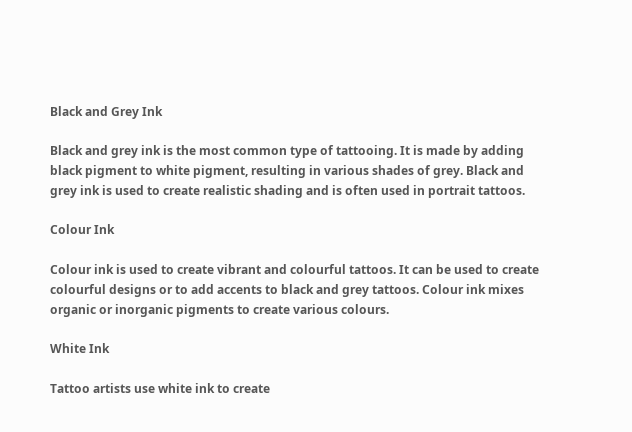Black and Grey Ink

Black and grey ink is the most common type of tattooing. It is made by adding black pigment to white pigment, resulting in various shades of grey. Black and grey ink is used to create realistic shading and is often used in portrait tattoos.

Colour Ink

Colour ink is used to create vibrant and colourful tattoos. It can be used to create colourful designs or to add accents to black and grey tattoos. Colour ink mixes organic or inorganic pigments to create various colours.

White Ink

Tattoo artists use white ink to create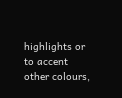highlights or to accent other colours,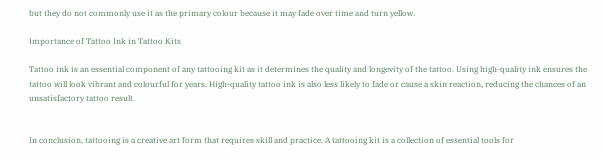but they do not commonly use it as the primary colour because it may fade over time and turn yellow.

Importance of Tattoo Ink in Tattoo Kits

Tattoo ink is an essential component of any tattooing kit as it determines the quality and longevity of the tattoo. Using high-quality ink ensures the tattoo will look vibrant and colourful for years. High-quality tattoo ink is also less likely to fade or cause a skin reaction, reducing the chances of an unsatisfactory tattoo result.


In conclusion, tattooing is a creative art form that requires skill and practice. A tattooing kit is a collection of essential tools for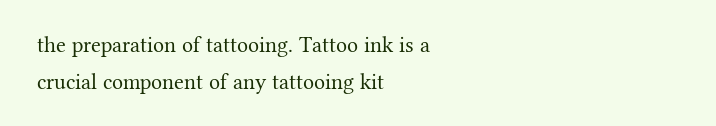the preparation of tattooing. Tattoo ink is a crucial component of any tattooing kit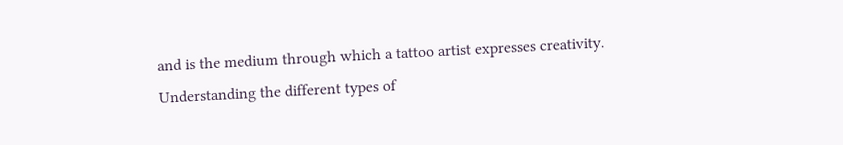and is the medium through which a tattoo artist expresses creativity. Understanding the different types of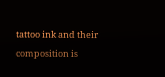tattoo ink and their composition is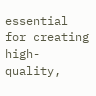essential for creating high-quality,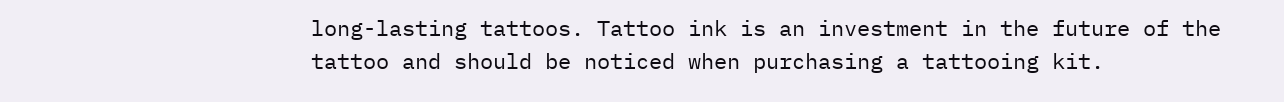long-lasting tattoos. Tattoo ink is an investment in the future of the tattoo and should be noticed when purchasing a tattooing kit.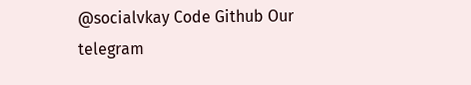@socialvkay Code Github Our telegram